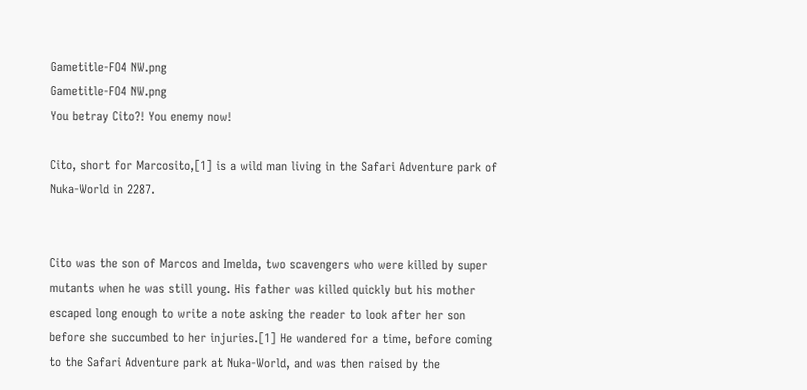Gametitle-FO4 NW.png
Gametitle-FO4 NW.png
You betray Cito?! You enemy now!

Cito, short for Marcosito,[1] is a wild man living in the Safari Adventure park of Nuka-World in 2287.


Cito was the son of Marcos and Imelda, two scavengers who were killed by super mutants when he was still young. His father was killed quickly but his mother escaped long enough to write a note asking the reader to look after her son before she succumbed to her injuries.[1] He wandered for a time, before coming to the Safari Adventure park at Nuka-World, and was then raised by the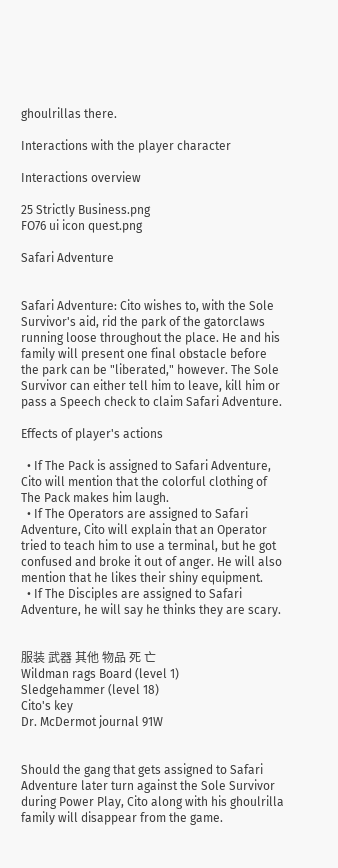ghoulrillas there.

Interactions with the player character

Interactions overview

25 Strictly Business.png
FO76 ui icon quest.png

Safari Adventure


Safari Adventure: Cito wishes to, with the Sole Survivor's aid, rid the park of the gatorclaws running loose throughout the place. He and his family will present one final obstacle before the park can be "liberated," however. The Sole Survivor can either tell him to leave, kill him or pass a Speech check to claim Safari Adventure.

Effects of player's actions

  • If The Pack is assigned to Safari Adventure, Cito will mention that the colorful clothing of The Pack makes him laugh.
  • If The Operators are assigned to Safari Adventure, Cito will explain that an Operator tried to teach him to use a terminal, but he got confused and broke it out of anger. He will also mention that he likes their shiny equipment.
  • If The Disciples are assigned to Safari Adventure, he will say he thinks they are scary.


服装 武器 其他 物品 死 亡
Wildman rags Board (level 1)
Sledgehammer (level 18)
Cito's key
Dr. McDermot journal 91W


Should the gang that gets assigned to Safari Adventure later turn against the Sole Survivor during Power Play, Cito along with his ghoulrilla family will disappear from the game.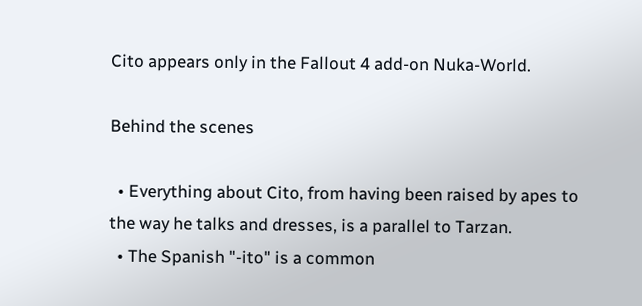Cito appears only in the Fallout 4 add-on Nuka-World.

Behind the scenes

  • Everything about Cito, from having been raised by apes to the way he talks and dresses, is a parallel to Tarzan.
  • The Spanish "-ito" is a common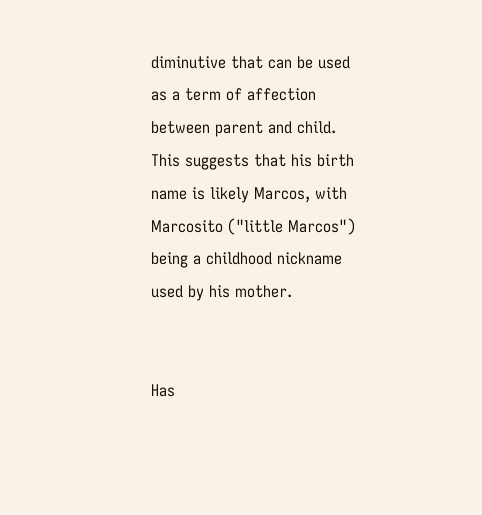diminutive that can be used as a term of affection between parent and child. This suggests that his birth name is likely Marcos, with Marcosito ("little Marcos") being a childhood nickname used by his mother.


Has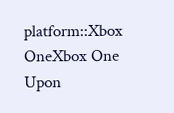platform::Xbox OneXbox One Upon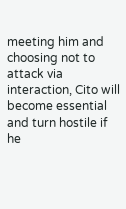meeting him and choosing not to attack via interaction, Cito will become essential and turn hostile if he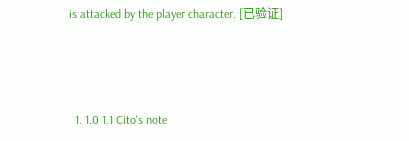is attacked by the player character. [已验证]



  1. 1.0 1.1 Cito's note